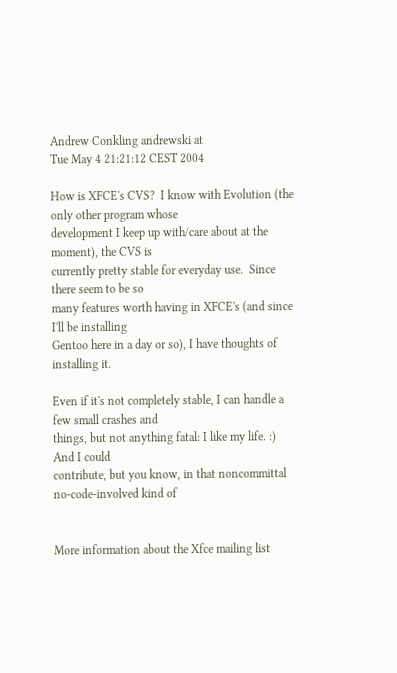Andrew Conkling andrewski at
Tue May 4 21:21:12 CEST 2004

How is XFCE's CVS?  I know with Evolution (the only other program whose
development I keep up with/care about at the moment), the CVS is
currently pretty stable for everyday use.  Since there seem to be so
many features worth having in XFCE's (and since I'll be installing
Gentoo here in a day or so), I have thoughts of installing it.

Even if it's not completely stable, I can handle a few small crashes and
things, but not anything fatal: I like my life. :)  And I could
contribute, but you know, in that noncommittal no-code-involved kind of


More information about the Xfce mailing list